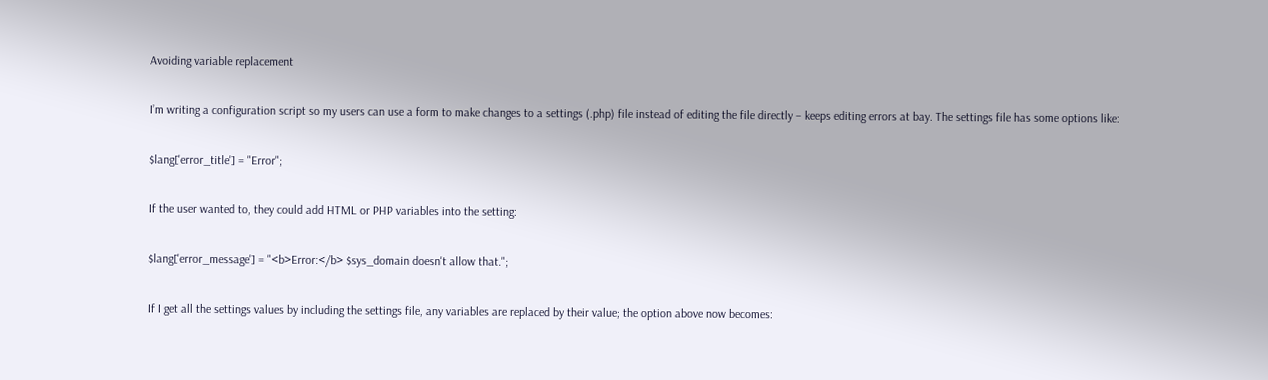Avoiding variable replacement

I’m writing a configuration script so my users can use a form to make changes to a settings (.php) file instead of editing the file directly – keeps editing errors at bay. The settings file has some options like:

$lang['error_title'] = "Error";

If the user wanted to, they could add HTML or PHP variables into the setting:

$lang['error_message'] = "<b>Error:</b> $sys_domain doesn't allow that.";

If I get all the settings values by including the settings file, any variables are replaced by their value; the option above now becomes: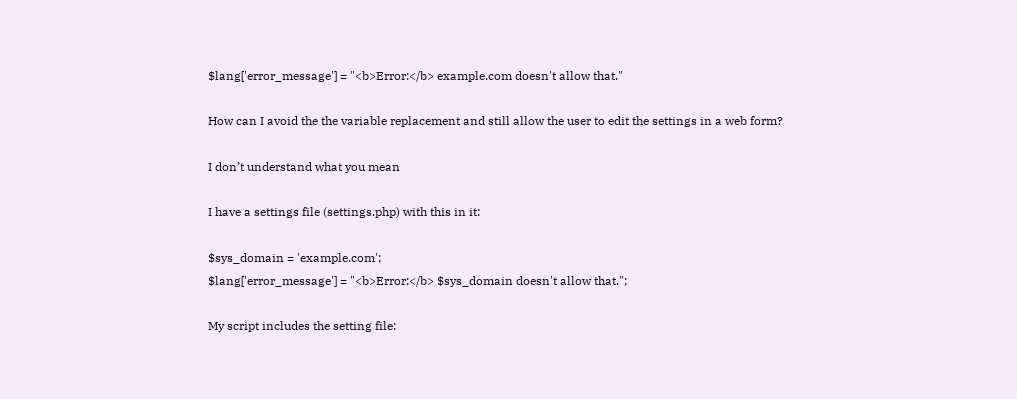$lang['error_message'] = "<b>Error:</b> example.com doesn't allow that."

How can I avoid the the variable replacement and still allow the user to edit the settings in a web form?

I don’t understand what you mean

I have a settings file (settings.php) with this in it:

$sys_domain = 'example.com';
$lang['error_message'] = "<b>Error:</b> $sys_domain doesn't allow that.";

My script includes the setting file: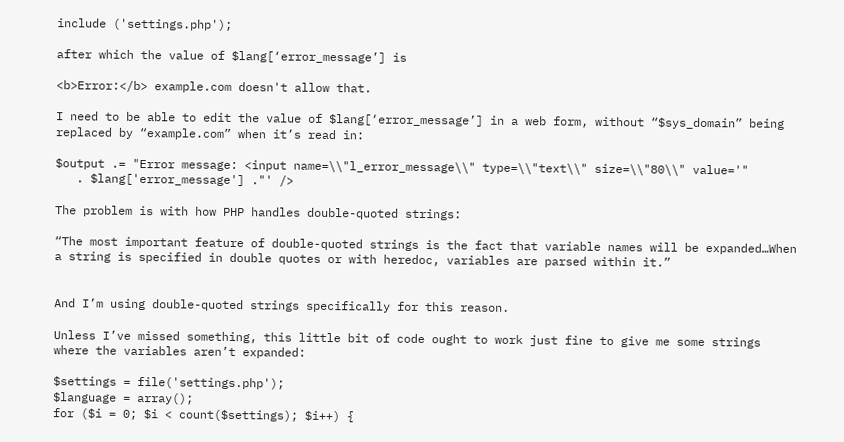include ('settings.php');

after which the value of $lang[‘error_message’] is

<b>Error:</b> example.com doesn't allow that.

I need to be able to edit the value of $lang[‘error_message’] in a web form, without “$sys_domain” being replaced by “example.com” when it’s read in:

$output .= "Error message: <input name=\\"l_error_message\\" type=\\"text\\" size=\\"80\\" value='"
   . $lang['error_message'] ."' />

The problem is with how PHP handles double-quoted strings:

“The most important feature of double-quoted strings is the fact that variable names will be expanded…When a string is specified in double quotes or with heredoc, variables are parsed within it.”


And I’m using double-quoted strings specifically for this reason.

Unless I’ve missed something, this little bit of code ought to work just fine to give me some strings where the variables aren’t expanded:

$settings = file('settings.php');
$language = array();
for ($i = 0; $i < count($settings); $i++) {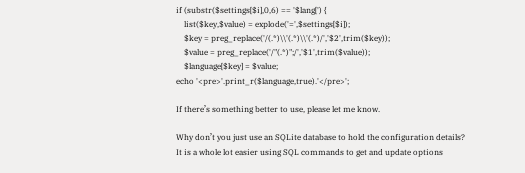if (substr($settings[$i],0,6) == '$lang[') {
    list($key,$value) = explode('=',$settings[$i]);
    $key = preg_replace('/(.*)\\'(.*)\\'(.*)/','$2',trim($key));
    $value = preg_replace('/"(.*)";/','$1',trim($value));
    $language[$key] = $value;
echo '<pre>'.print_r($language,true).'</pre>';

If there’s something better to use, please let me know.

Why don’t you just use an SQLite database to hold the configuration details?
It is a whole lot easier using SQL commands to get and update options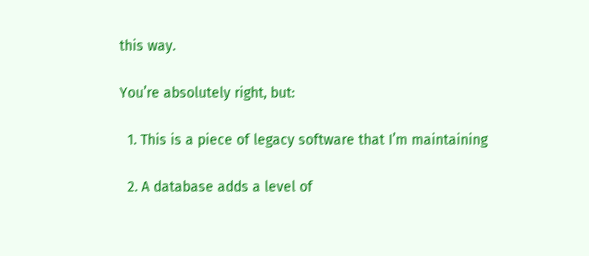this way.

You’re absolutely right, but:

  1. This is a piece of legacy software that I’m maintaining

  2. A database adds a level of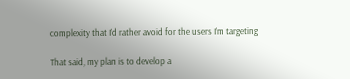complexity that I’d rather avoid for the users I’m targeting

That said, my plan is to develop a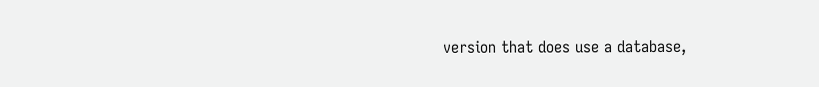version that does use a database,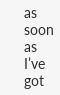as soon as I’ve got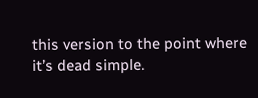this version to the point where it’s dead simple.